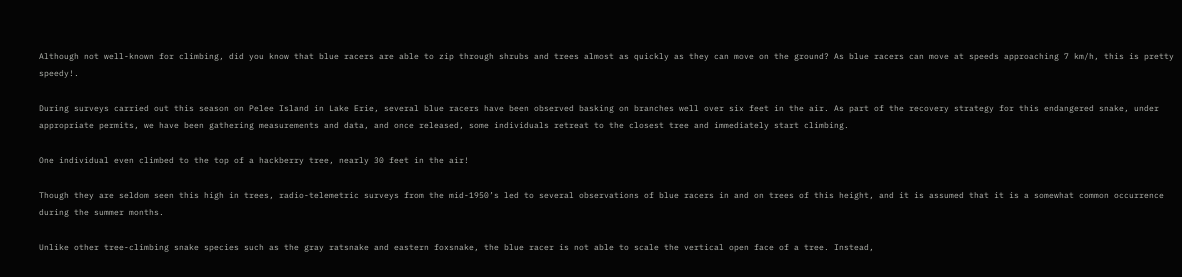Although not well-known for climbing, did you know that blue racers are able to zip through shrubs and trees almost as quickly as they can move on the ground? As blue racers can move at speeds approaching 7 km/h, this is pretty speedy!.

During surveys carried out this season on Pelee Island in Lake Erie, several blue racers have been observed basking on branches well over six feet in the air. As part of the recovery strategy for this endangered snake, under appropriate permits, we have been gathering measurements and data, and once released, some individuals retreat to the closest tree and immediately start climbing.

One individual even climbed to the top of a hackberry tree, nearly 30 feet in the air!

Though they are seldom seen this high in trees, radio-telemetric surveys from the mid-1950’s led to several observations of blue racers in and on trees of this height, and it is assumed that it is a somewhat common occurrence during the summer months.

Unlike other tree-climbing snake species such as the gray ratsnake and eastern foxsnake, the blue racer is not able to scale the vertical open face of a tree. Instead,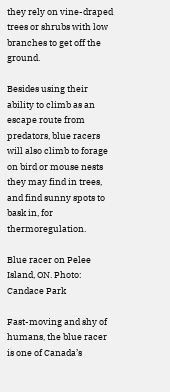they rely on vine-draped trees or shrubs with low branches to get off the ground.

Besides using their ability to climb as an escape route from predators, blue racers will also climb to forage on bird or mouse nests they may find in trees, and find sunny spots to bask in, for thermoregulation.

Blue racer on Pelee Island, ON. Photo: Candace Park

Fast-moving and shy of humans, the blue racer is one of Canada’s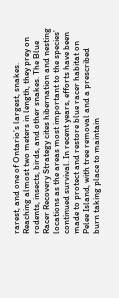rarest, and one of Ontario’s largest, snakes. Reaching almost two meters in length, they prey on rodents, insects, birds, and other snakes. The Blue Racer Recovery Strategy cites hibernation and nesting locations as the areas most important to the species’ continued survival. In recent years, efforts have been made to protect and restore blue racer habitat on Pelee Island, with tree removal and a prescribed burn taking place to maintain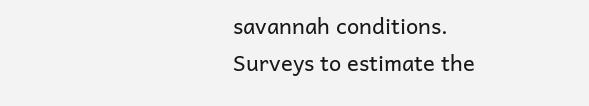savannah conditions. Surveys to estimate the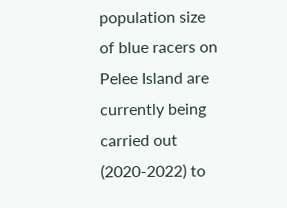population size of blue racers on Pelee Island are currently being carried out (2020-2022) to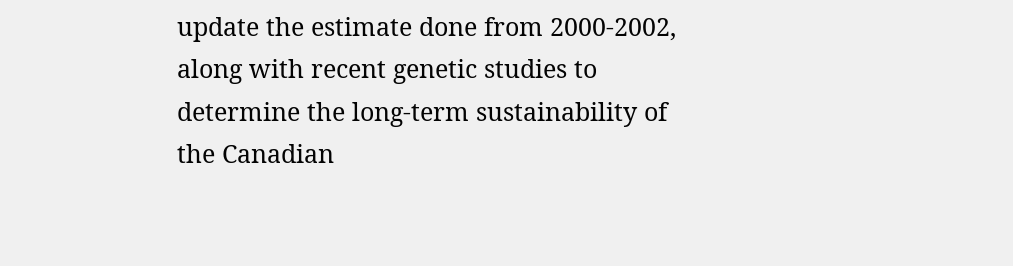update the estimate done from 2000-2002, along with recent genetic studies to determine the long-term sustainability of the Canadian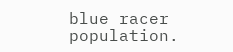blue racer population.